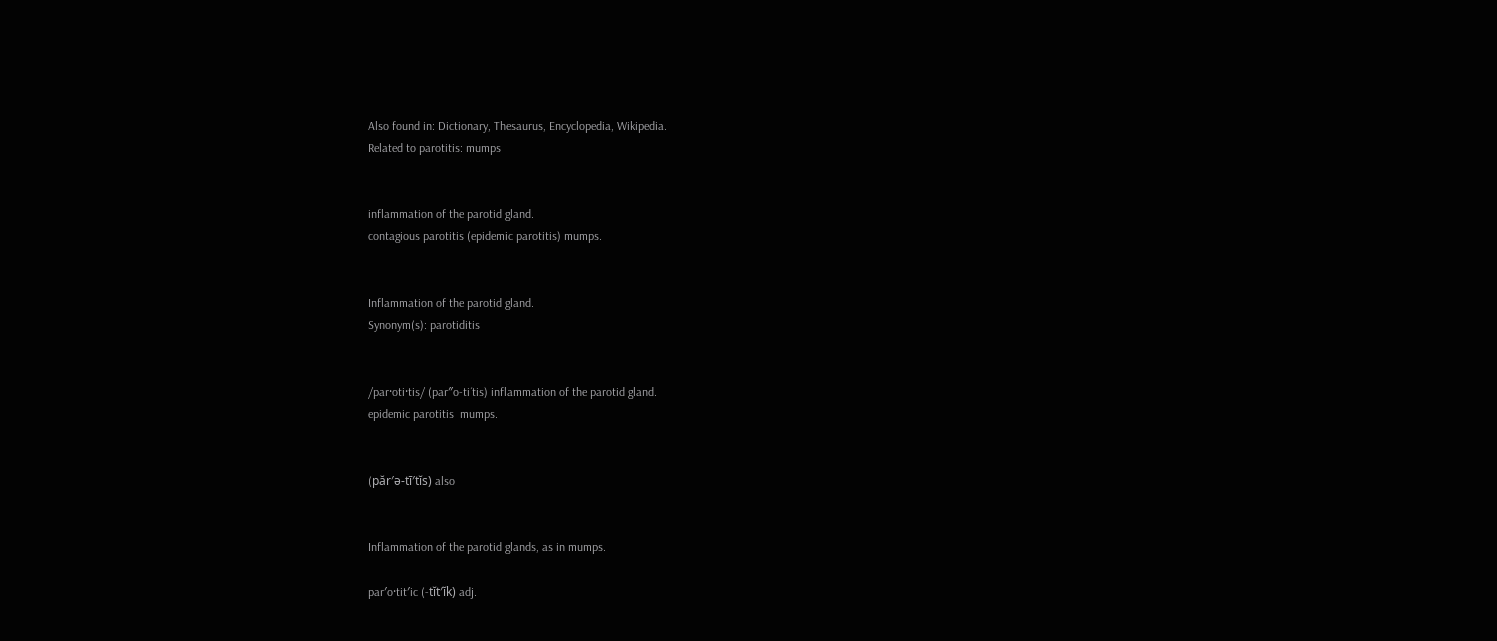Also found in: Dictionary, Thesaurus, Encyclopedia, Wikipedia.
Related to parotitis: mumps


inflammation of the parotid gland.
contagious parotitis (epidemic parotitis) mumps.


Inflammation of the parotid gland.
Synonym(s): parotiditis


/par·oti·tis/ (par″o-ti´tis) inflammation of the parotid gland.
epidemic parotitis  mumps.


(păr′ə-tī′tĭs) also


Inflammation of the parotid glands, as in mumps.

par′o·tit′ic (-tĭt′ĭk) adj.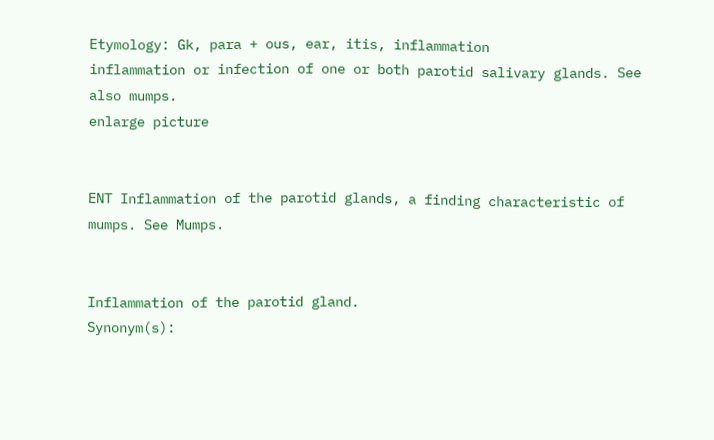Etymology: Gk, para + ous, ear, itis, inflammation
inflammation or infection of one or both parotid salivary glands. See also mumps.
enlarge picture


ENT Inflammation of the parotid glands, a finding characteristic of mumps. See Mumps.


Inflammation of the parotid gland.
Synonym(s):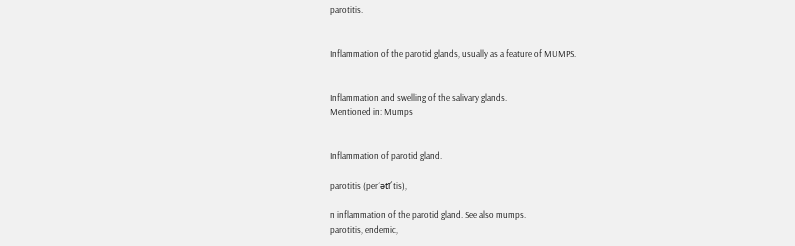parotitis.


Inflammation of the parotid glands, usually as a feature of MUMPS.


Inflammation and swelling of the salivary glands.
Mentioned in: Mumps


Inflammation of parotid gland.

parotitis (per´ətī´tis),

n inflammation of the parotid gland. See also mumps.
parotitis, endemic,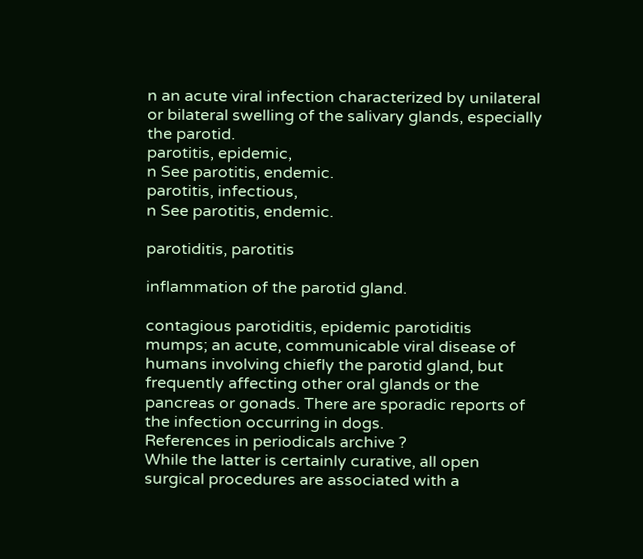n an acute viral infection characterized by unilateral or bilateral swelling of the salivary glands, especially the parotid.
parotitis, epidemic,
n See parotitis, endemic.
parotitis, infectious,
n See parotitis, endemic.

parotiditis, parotitis

inflammation of the parotid gland.

contagious parotiditis, epidemic parotiditis
mumps; an acute, communicable viral disease of humans involving chiefly the parotid gland, but frequently affecting other oral glands or the pancreas or gonads. There are sporadic reports of the infection occurring in dogs.
References in periodicals archive ?
While the latter is certainly curative, all open surgical procedures are associated with a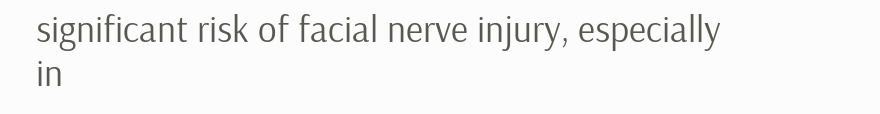significant risk of facial nerve injury, especially in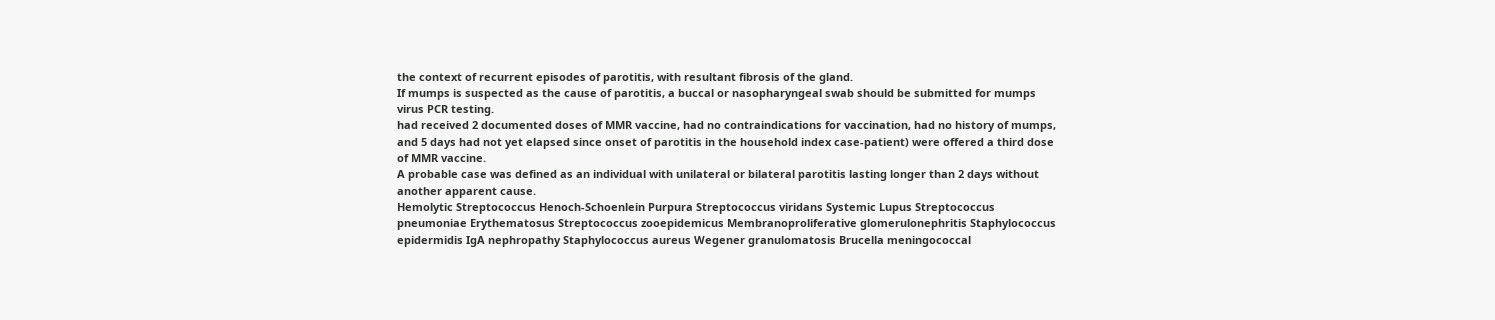the context of recurrent episodes of parotitis, with resultant fibrosis of the gland.
If mumps is suspected as the cause of parotitis, a buccal or nasopharyngeal swab should be submitted for mumps virus PCR testing.
had received 2 documented doses of MMR vaccine, had no contraindications for vaccination, had no history of mumps, and 5 days had not yet elapsed since onset of parotitis in the household index case-patient) were offered a third dose of MMR vaccine.
A probable case was defined as an individual with unilateral or bilateral parotitis lasting longer than 2 days without another apparent cause.
Hemolytic Streptococcus Henoch-Schoenlein Purpura Streptococcus viridans Systemic Lupus Streptococcus pneumoniae Erythematosus Streptococcus zooepidemicus Membranoproliferative glomerulonephritis Staphylococcus epidermidis IgA nephropathy Staphylococcus aureus Wegener granulomatosis Brucella meningococcal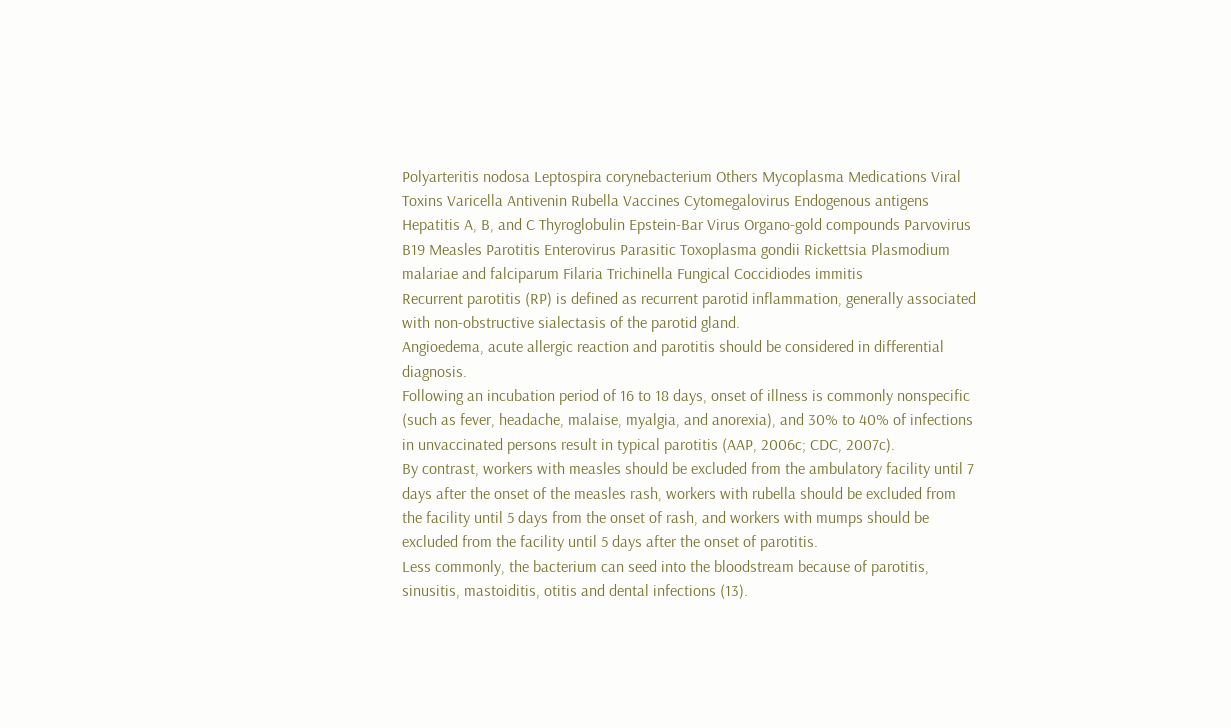Polyarteritis nodosa Leptospira corynebacterium Others Mycoplasma Medications Viral Toxins Varicella Antivenin Rubella Vaccines Cytomegalovirus Endogenous antigens Hepatitis A, B, and C Thyroglobulin Epstein-Bar Virus Organo-gold compounds Parvovirus B19 Measles Parotitis Enterovirus Parasitic Toxoplasma gondii Rickettsia Plasmodium malariae and falciparum Filaria Trichinella Fungical Coccidiodes immitis
Recurrent parotitis (RP) is defined as recurrent parotid inflammation, generally associated with non-obstructive sialectasis of the parotid gland.
Angioedema, acute allergic reaction and parotitis should be considered in differential diagnosis.
Following an incubation period of 16 to 18 days, onset of illness is commonly nonspecific (such as fever, headache, malaise, myalgia, and anorexia), and 30% to 40% of infections in unvaccinated persons result in typical parotitis (AAP, 2006c; CDC, 2007c).
By contrast, workers with measles should be excluded from the ambulatory facility until 7 days after the onset of the measles rash, workers with rubella should be excluded from the facility until 5 days from the onset of rash, and workers with mumps should be excluded from the facility until 5 days after the onset of parotitis.
Less commonly, the bacterium can seed into the bloodstream because of parotitis, sinusitis, mastoiditis, otitis and dental infections (13).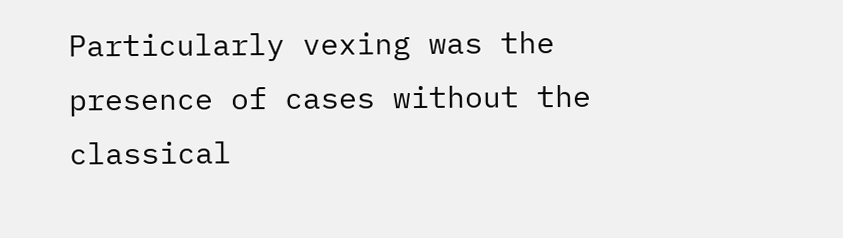Particularly vexing was the presence of cases without the classical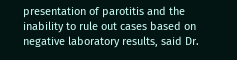presentation of parotitis and the inability to rule out cases based on negative laboratory results, said Dr.